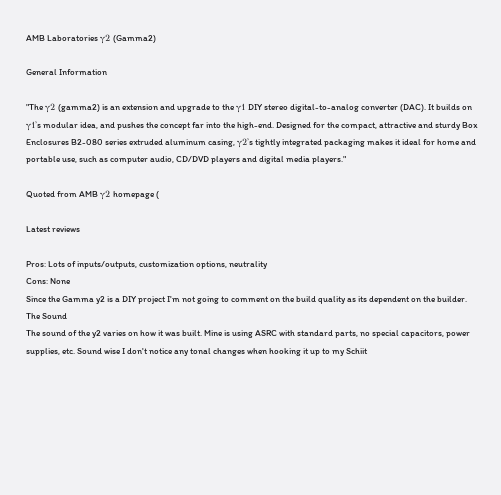AMB Laboratories γ2 (Gamma2)

General Information

"The γ2 (gamma2) is an extension and upgrade to the γ1 DIY stereo digital-to-analog converter (DAC). It builds on γ1's modular idea, and pushes the concept far into the high-end. Designed for the compact, attractive and sturdy Box Enclosures B2-080 series extruded aluminum casing, γ2's tightly integrated packaging makes it ideal for home and portable use, such as computer audio, CD/DVD players and digital media players."

Quoted from AMB γ2 homepage (

Latest reviews

Pros: Lots of inputs/outputs, customization options, neutrality
Cons: None
Since the Gamma y2 is a DIY project I'm not going to comment on the build quality as its dependent on the builder.
The Sound
The sound of the y2 varies on how it was built. Mine is using ASRC with standard parts, no special capacitors, power supplies, etc. Sound wise I don't notice any tonal changes when hooking it up to my Schiit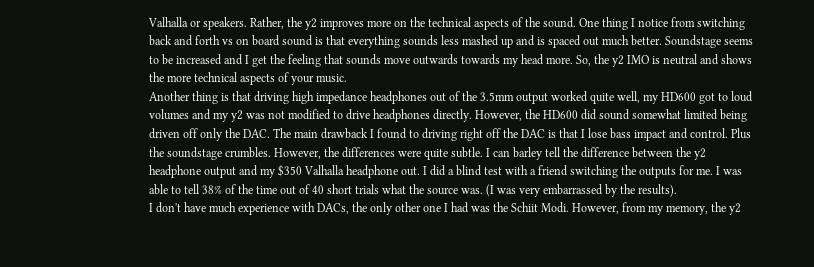Valhalla or speakers. Rather, the y2 improves more on the technical aspects of the sound. One thing I notice from switching back and forth vs on board sound is that everything sounds less mashed up and is spaced out much better. Soundstage seems to be increased and I get the feeling that sounds move outwards towards my head more. So, the y2 IMO is neutral and shows the more technical aspects of your music.
Another thing is that driving high impedance headphones out of the 3.5mm output worked quite well, my HD600 got to loud volumes and my y2 was not modified to drive headphones directly. However, the HD600 did sound somewhat limited being driven off only the DAC. The main drawback I found to driving right off the DAC is that I lose bass impact and control. Plus the soundstage crumbles. However, the differences were quite subtle. I can barley tell the difference between the y2 headphone output and my $350 Valhalla headphone out. I did a blind test with a friend switching the outputs for me. I was able to tell 38% of the time out of 40 short trials what the source was. (I was very embarrassed by the results).
I don't have much experience with DACs, the only other one I had was the Schiit Modi. However, from my memory, the y2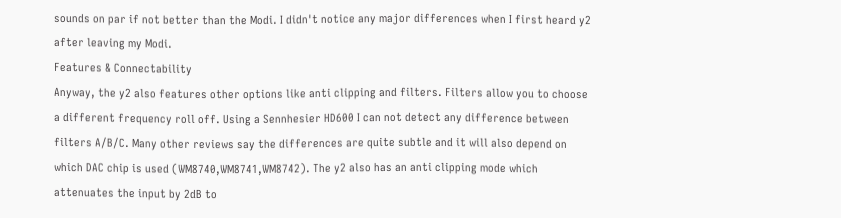sounds on par if not better than the Modi. I didn't notice any major differences when I first heard y2 after leaving my Modi.
Features & Connectability
Anyway, the y2 also features other options like anti clipping and filters. Filters allow you to choose a different frequency roll off. Using a Sennhesier HD600 I can not detect any difference between filters A/B/C. Many other reviews say the differences are quite subtle and it will also depend on which DAC chip is used (WM8740,WM8741,WM8742). The y2 also has an anti clipping mode which attenuates the input by 2dB to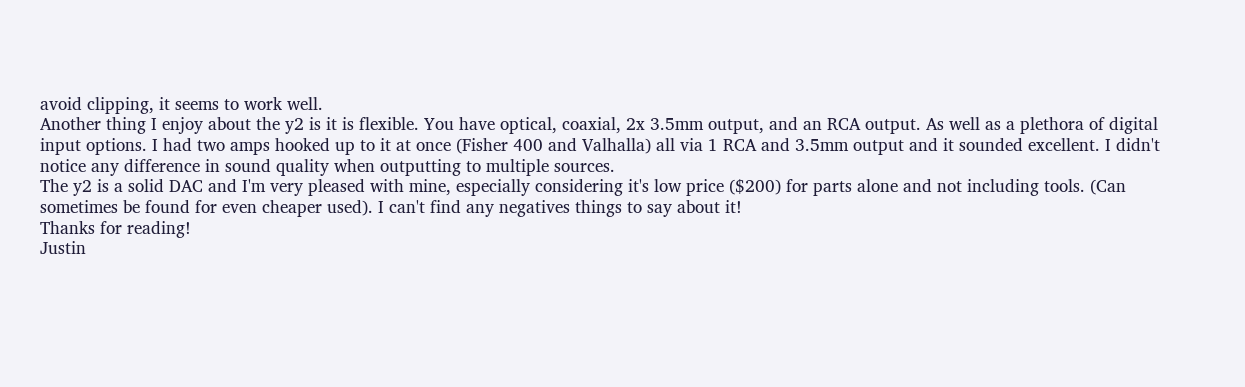avoid clipping, it seems to work well.
Another thing I enjoy about the y2 is it is flexible. You have optical, coaxial, 2x 3.5mm output, and an RCA output. As well as a plethora of digital input options. I had two amps hooked up to it at once (Fisher 400 and Valhalla) all via 1 RCA and 3.5mm output and it sounded excellent. I didn't notice any difference in sound quality when outputting to multiple sources.
The y2 is a solid DAC and I'm very pleased with mine, especially considering it's low price ($200) for parts alone and not including tools. (Can sometimes be found for even cheaper used). I can't find any negatives things to say about it!
Thanks for reading!
Justin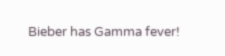Bieber has Gamma fever!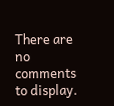There are no comments to display.